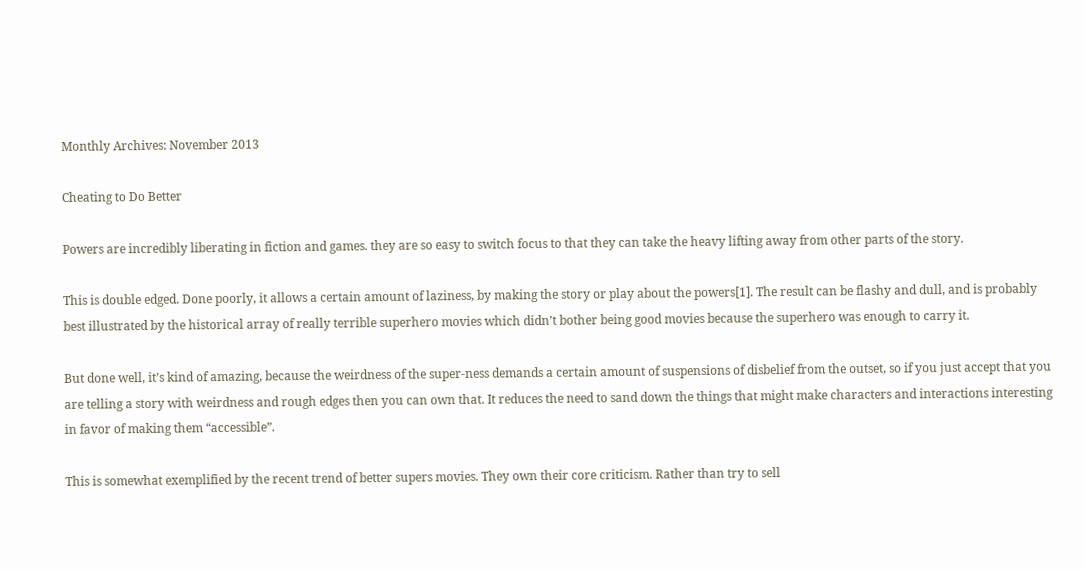Monthly Archives: November 2013

Cheating to Do Better

Powers are incredibly liberating in fiction and games. they are so easy to switch focus to that they can take the heavy lifting away from other parts of the story.

This is double edged. Done poorly, it allows a certain amount of laziness, by making the story or play about the powers[1]. The result can be flashy and dull, and is probably best illustrated by the historical array of really terrible superhero movies which didn’t bother being good movies because the superhero was enough to carry it.

But done well, it’s kind of amazing, because the weirdness of the super-ness demands a certain amount of suspensions of disbelief from the outset, so if you just accept that you are telling a story with weirdness and rough edges then you can own that. It reduces the need to sand down the things that might make characters and interactions interesting in favor of making them “accessible”.

This is somewhat exemplified by the recent trend of better supers movies. They own their core criticism. Rather than try to sell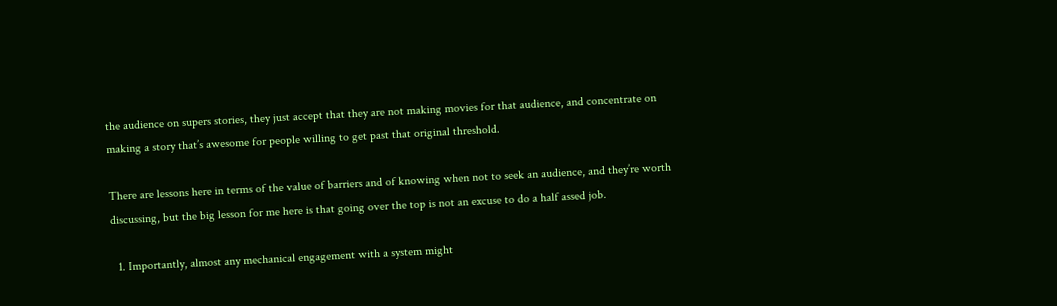the audience on supers stories, they just accept that they are not making movies for that audience, and concentrate on making a story that’s awesome for people willing to get past that original threshold.

There are lessons here in terms of the value of barriers and of knowing when not to seek an audience, and they’re worth discussing, but the big lesson for me here is that going over the top is not an excuse to do a half assed job.

  1. Importantly, almost any mechanical engagement with a system might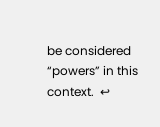be considered “powers” in this context.  ↩